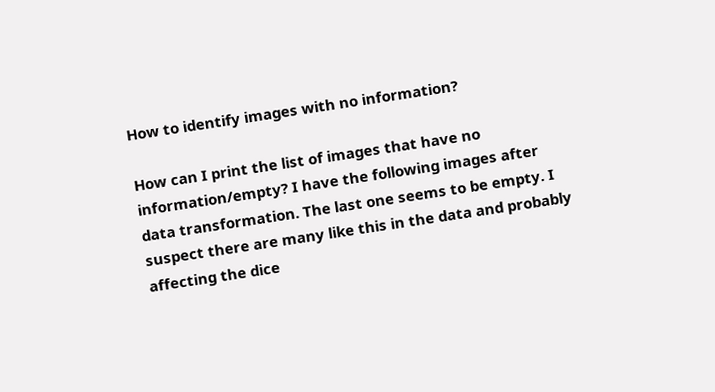How to identify images with no information?

How can I print the list of images that have no information/empty? I have the following images after data transformation. The last one seems to be empty. I suspect there are many like this in the data and probably affecting the dice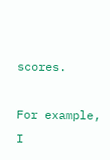scores.

For example, I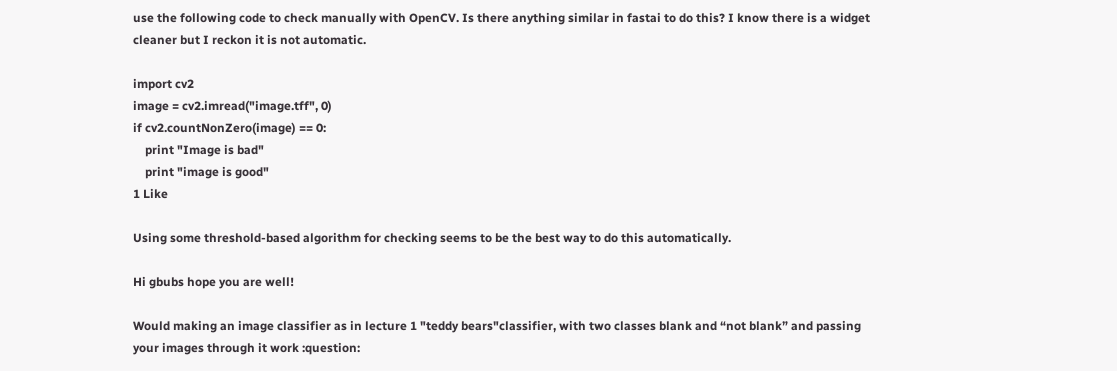use the following code to check manually with OpenCV. Is there anything similar in fastai to do this? I know there is a widget cleaner but I reckon it is not automatic.

import cv2
image = cv2.imread("image.tff", 0)
if cv2.countNonZero(image) == 0:
    print "Image is bad"
    print "image is good"
1 Like

Using some threshold-based algorithm for checking seems to be the best way to do this automatically.

Hi gbubs hope you are well!

Would making an image classifier as in lecture 1 "teddy bears"classifier, with two classes blank and “not blank” and passing your images through it work :question: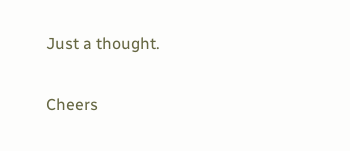Just a thought.

Cheers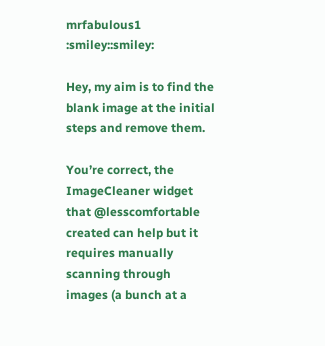mrfabulous1 :smiley::smiley:

Hey, my aim is to find the blank image at the initial steps and remove them.

You’re correct, the ImageCleaner widget that @lesscomfortable created can help but it requires manually scanning through images (a bunch at a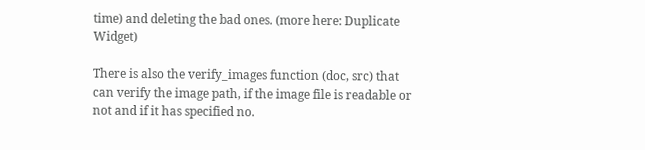time) and deleting the bad ones. (more here: Duplicate Widget)

There is also the verify_images function (doc, src) that can verify the image path, if the image file is readable or not and if it has specified no.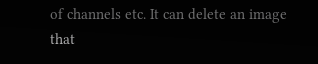of channels etc. It can delete an image that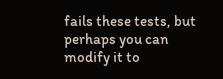fails these tests, but perhaps you can modify it to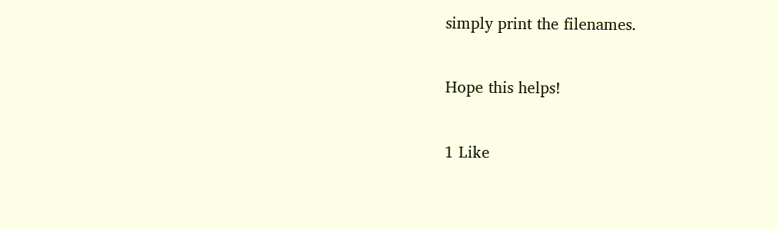simply print the filenames.

Hope this helps!

1 Like